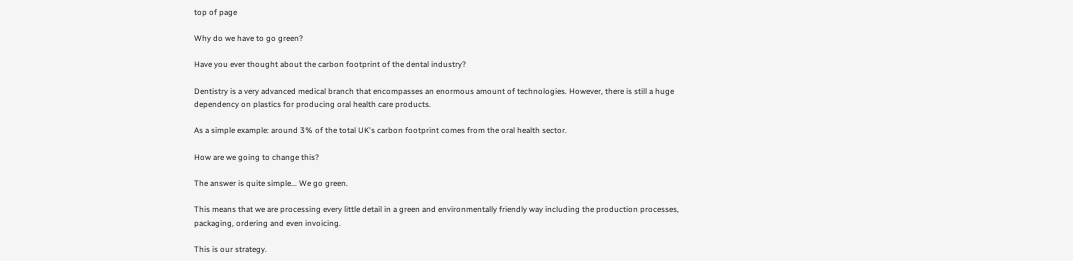top of page

Why do we have to go green?

Have you ever thought about the carbon footprint of the dental industry?

Dentistry is a very advanced medical branch that encompasses an enormous amount of technologies. However, there is still a huge dependency on plastics for producing oral health care products.

As a simple example: around 3% of the total UK's carbon footprint comes from the oral health sector.

How are we going to change this?

The answer is quite simple... We go green.

This means that we are processing every little detail in a green and environmentally friendly way including the production processes, packaging, ordering and even invoicing.

This is our strategy.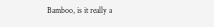Bamboo, is it really a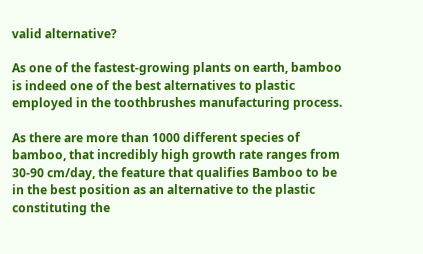valid alternative?

As one of the fastest-growing plants on earth, bamboo is indeed one of the best alternatives to plastic employed in the toothbrushes manufacturing process.

As there are more than 1000 different species of bamboo, that incredibly high growth rate ranges from 30-90 cm/day, the feature that qualifies Bamboo to be in the best position as an alternative to the plastic constituting the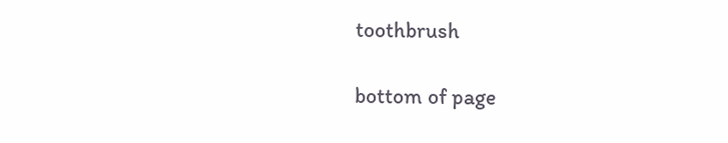toothbrush

bottom of page